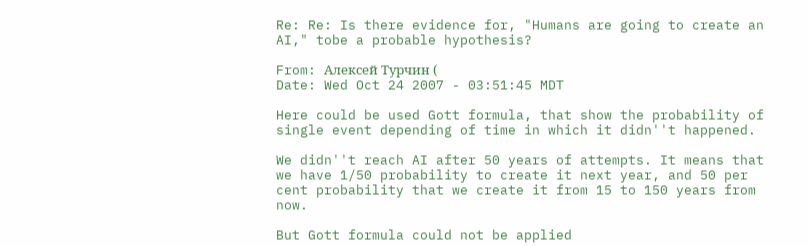Re: Re: Is there evidence for, "Humans are going to create an AI," tobe a probable hypothesis?

From: Алексей Турчин (
Date: Wed Oct 24 2007 - 03:51:45 MDT

Here could be used Gott formula, that show the probability of single event depending of time in which it didn''t happened.

We didn''t reach AI after 50 years of attempts. It means that we have 1/50 probability to create it next year, and 50 per cent probability that we create it from 15 to 150 years from now.

But Gott formula could not be applied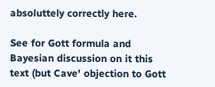absoluttely correctly here.

See for Gott formula and Bayesian discussion on it this text (but Cave' objection to Gott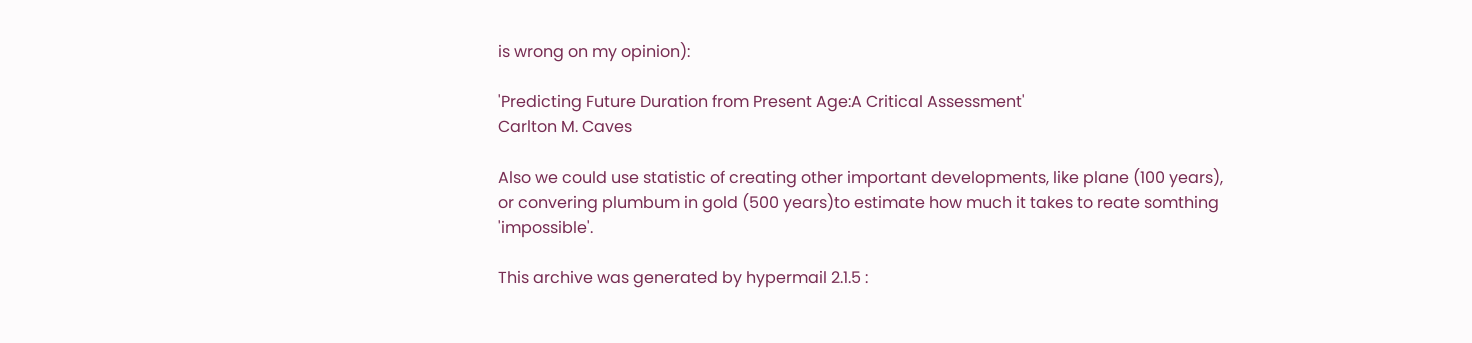is wrong on my opinion):

'Predicting Future Duration from Present Age:A Critical Assessment'
Carlton M. Caves

Also we could use statistic of creating other important developments, like plane (100 years), or convering plumbum in gold (500 years)to estimate how much it takes to reate somthing 'impossible'.

This archive was generated by hypermail 2.1.5 :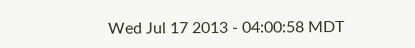Wed Jul 17 2013 - 04:00:58 MDT